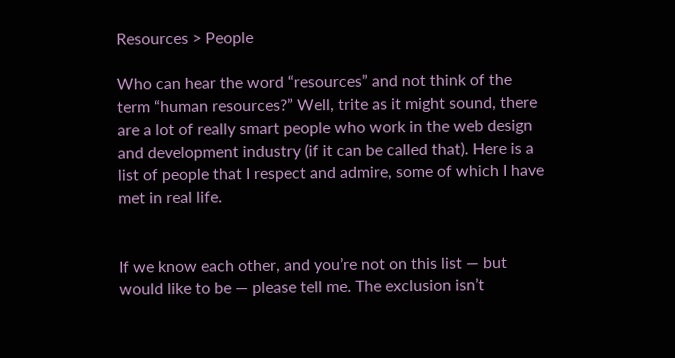Resources > People

Who can hear the word “resources” and not think of the term “human resources?” Well, trite as it might sound, there are a lot of really smart people who work in the web design and development industry (if it can be called that). Here is a list of people that I respect and admire, some of which I have met in real life.


If we know each other, and you’re not on this list — but would like to be — please tell me. The exclusion isn’t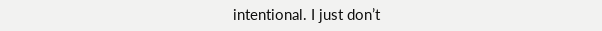intentional. I just don’t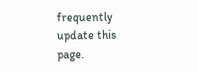frequently update this page.